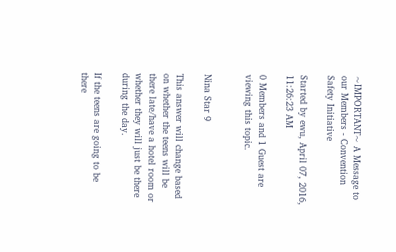~IMPORTANT~ A Message to our Members - Convention Safety Initiative

Started by ewu, April 07, 2016, 11:26:23 AM

0 Members and 1 Guest are viewing this topic.


Nina Star 9

This answer will change based on whether the teens will be there late/have a hotel room or whether they will just be there during the day.

If the teens are going to be there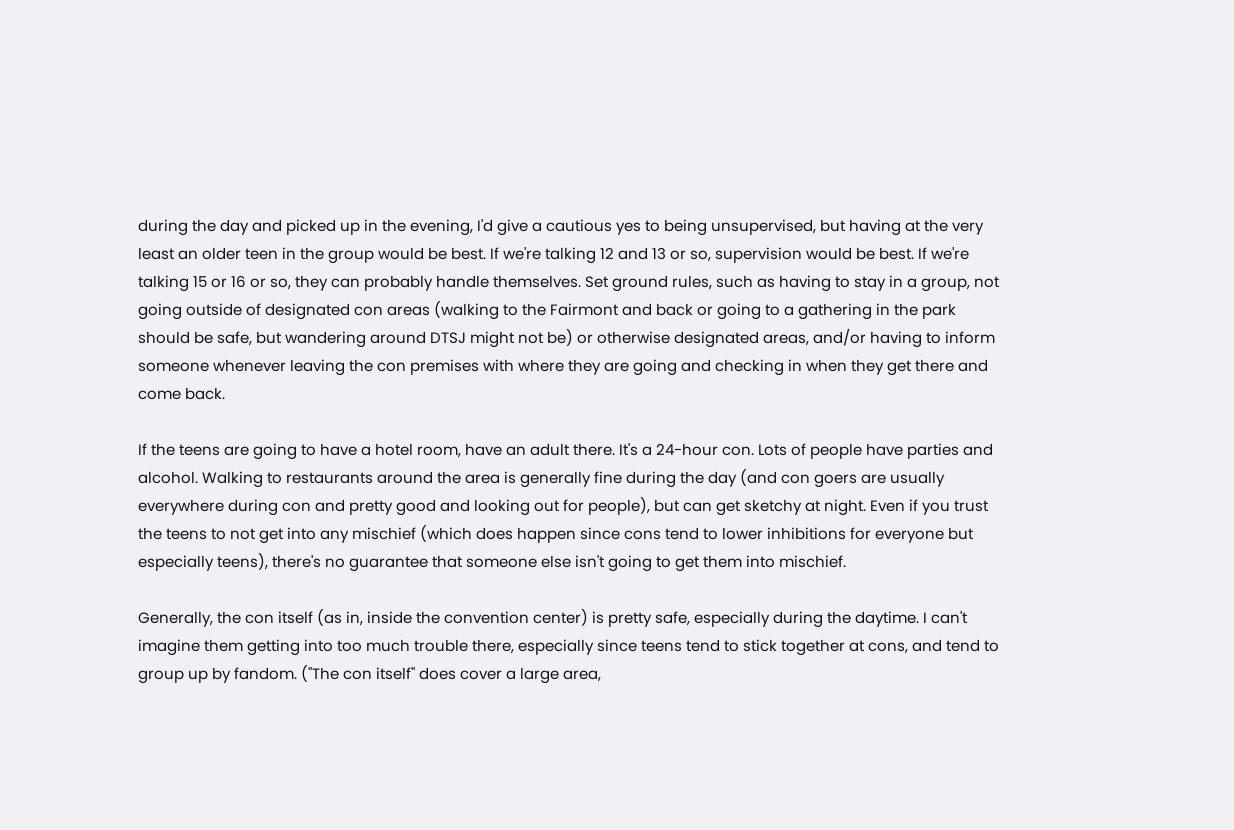during the day and picked up in the evening, I'd give a cautious yes to being unsupervised, but having at the very least an older teen in the group would be best. If we're talking 12 and 13 or so, supervision would be best. If we're talking 15 or 16 or so, they can probably handle themselves. Set ground rules, such as having to stay in a group, not going outside of designated con areas (walking to the Fairmont and back or going to a gathering in the park should be safe, but wandering around DTSJ might not be) or otherwise designated areas, and/or having to inform someone whenever leaving the con premises with where they are going and checking in when they get there and come back.

If the teens are going to have a hotel room, have an adult there. It's a 24-hour con. Lots of people have parties and alcohol. Walking to restaurants around the area is generally fine during the day (and con goers are usually everywhere during con and pretty good and looking out for people), but can get sketchy at night. Even if you trust the teens to not get into any mischief (which does happen since cons tend to lower inhibitions for everyone but especially teens), there's no guarantee that someone else isn't going to get them into mischief.

Generally, the con itself (as in, inside the convention center) is pretty safe, especially during the daytime. I can't imagine them getting into too much trouble there, especially since teens tend to stick together at cons, and tend to group up by fandom. ("The con itself" does cover a large area,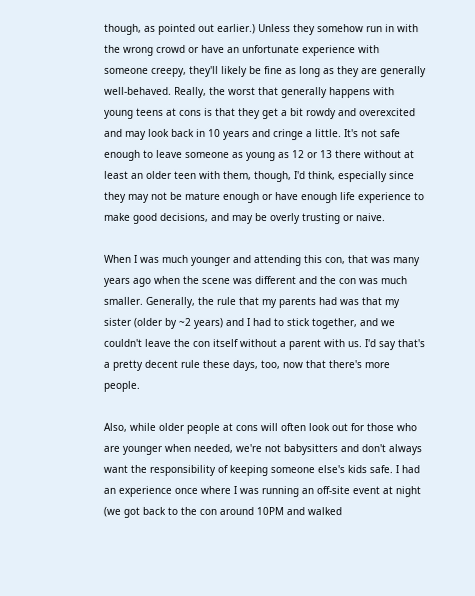though, as pointed out earlier.) Unless they somehow run in with the wrong crowd or have an unfortunate experience with someone creepy, they'll likely be fine as long as they are generally well-behaved. Really, the worst that generally happens with young teens at cons is that they get a bit rowdy and overexcited and may look back in 10 years and cringe a little. It's not safe enough to leave someone as young as 12 or 13 there without at least an older teen with them, though, I'd think, especially since they may not be mature enough or have enough life experience to make good decisions, and may be overly trusting or naive.

When I was much younger and attending this con, that was many years ago when the scene was different and the con was much smaller. Generally, the rule that my parents had was that my sister (older by ~2 years) and I had to stick together, and we couldn't leave the con itself without a parent with us. I'd say that's a pretty decent rule these days, too, now that there's more people.

Also, while older people at cons will often look out for those who are younger when needed, we're not babysitters and don't always want the responsibility of keeping someone else's kids safe. I had an experience once where I was running an off-site event at night (we got back to the con around 10PM and walked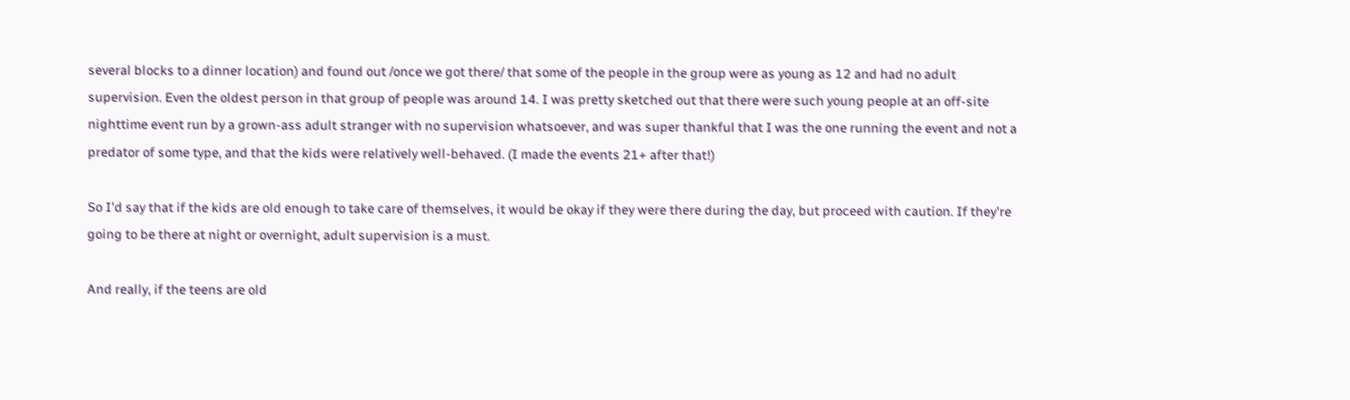several blocks to a dinner location) and found out /once we got there/ that some of the people in the group were as young as 12 and had no adult supervision. Even the oldest person in that group of people was around 14. I was pretty sketched out that there were such young people at an off-site nighttime event run by a grown-ass adult stranger with no supervision whatsoever, and was super thankful that I was the one running the event and not a predator of some type, and that the kids were relatively well-behaved. (I made the events 21+ after that!)

So I'd say that if the kids are old enough to take care of themselves, it would be okay if they were there during the day, but proceed with caution. If they're going to be there at night or overnight, adult supervision is a must.

And really, if the teens are old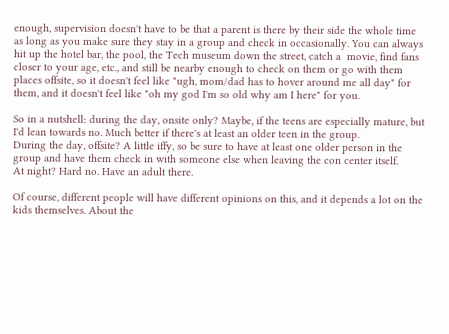enough, supervision doesn't have to be that a parent is there by their side the whole time as long as you make sure they stay in a group and check in occasionally. You can always hit up the hotel bar, the pool, the Tech museum down the street, catch a  movie, find fans closer to your age, etc., and still be nearby enough to check on them or go with them places offsite, so it doesn't feel like "ugh, mom/dad has to hover around me all day" for them, and it doesn't feel like "oh my god I'm so old why am I here" for you.

So in a nutshell: during the day, onsite only? Maybe, if the teens are especially mature, but I'd lean towards no. Much better if there's at least an older teen in the group.
During the day, offsite? A little iffy, so be sure to have at least one older person in the group and have them check in with someone else when leaving the con center itself.
At night? Hard no. Have an adult there.

Of course, different people will have different opinions on this, and it depends a lot on the kids themselves. About the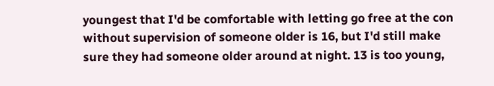youngest that I'd be comfortable with letting go free at the con without supervision of someone older is 16, but I'd still make sure they had someone older around at night. 13 is too young,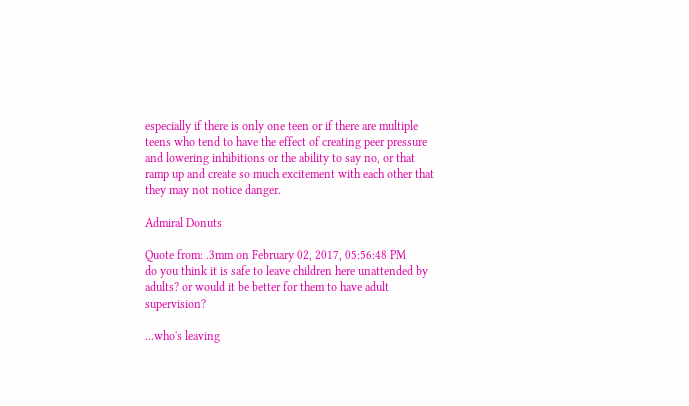especially if there is only one teen or if there are multiple teens who tend to have the effect of creating peer pressure and lowering inhibitions or the ability to say no, or that ramp up and create so much excitement with each other that they may not notice danger.

Admiral Donuts

Quote from: .3mm on February 02, 2017, 05:56:48 PM
do you think it is safe to leave children here unattended by adults? or would it be better for them to have adult supervision?

...who's leaving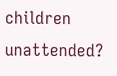children unattended?